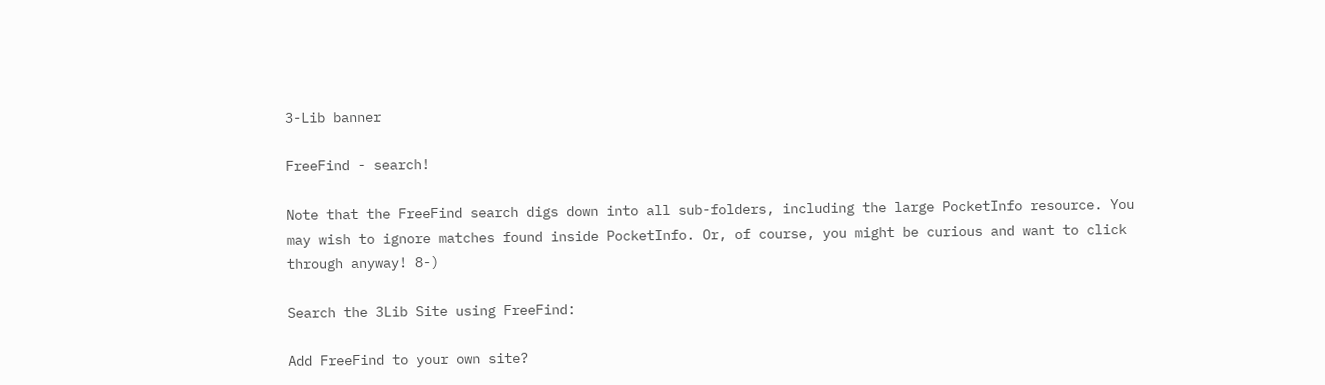3-Lib banner

FreeFind - search!

Note that the FreeFind search digs down into all sub-folders, including the large PocketInfo resource. You may wish to ignore matches found inside PocketInfo. Or, of course, you might be curious and want to click through anyway! 8-)

Search the 3Lib Site using FreeFind:

Add FreeFind to your own site?